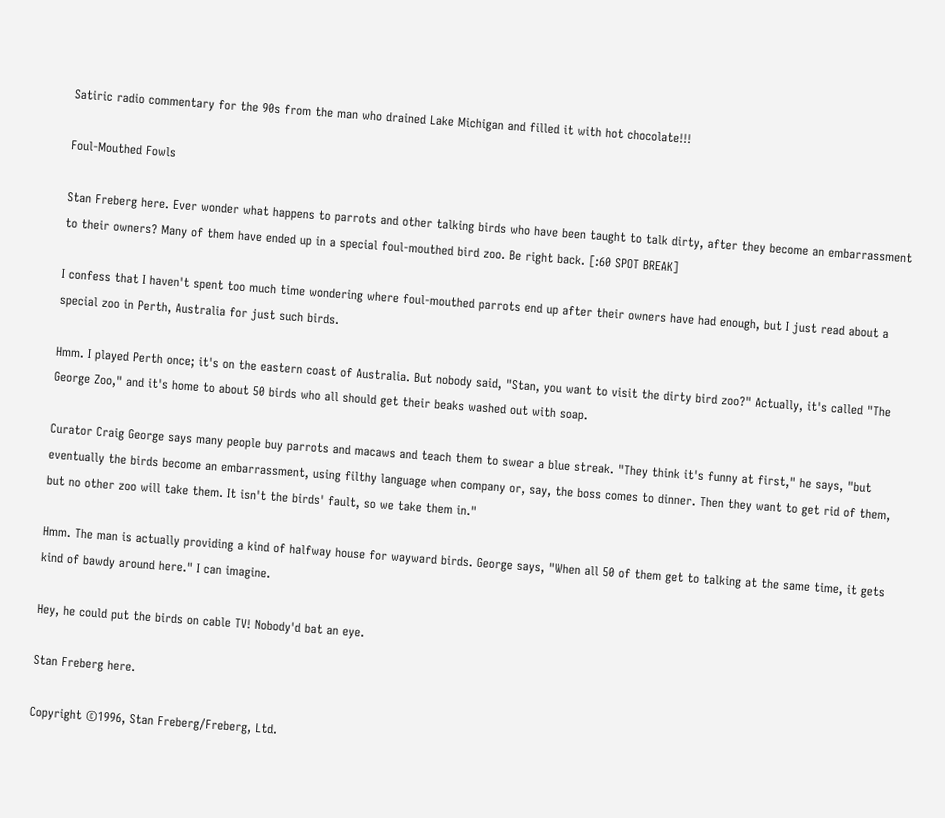Satiric radio commentary for the 90s from the man who drained Lake Michigan and filled it with hot chocolate!!!

Foul-Mouthed Fowls

Stan Freberg here. Ever wonder what happens to parrots and other talking birds who have been taught to talk dirty, after they become an embarrassment to their owners? Many of them have ended up in a special foul-mouthed bird zoo. Be right back. [:60 SPOT BREAK]

I confess that I haven't spent too much time wondering where foul-mouthed parrots end up after their owners have had enough, but I just read about a special zoo in Perth, Australia for just such birds.

Hmm. I played Perth once; it's on the eastern coast of Australia. But nobody said, "Stan, you want to visit the dirty bird zoo?" Actually, it's called "The George Zoo," and it's home to about 50 birds who all should get their beaks washed out with soap.

Curator Craig George says many people buy parrots and macaws and teach them to swear a blue streak. "They think it's funny at first," he says, "but eventually the birds become an embarrassment, using filthy language when company or, say, the boss comes to dinner. Then they want to get rid of them, but no other zoo will take them. It isn't the birds' fault, so we take them in."

Hmm. The man is actually providing a kind of halfway house for wayward birds. George says, "When all 50 of them get to talking at the same time, it gets kind of bawdy around here." I can imagine.

Hey, he could put the birds on cable TV! Nobody'd bat an eye.

Stan Freberg here.

Copyright ©1996, Stan Freberg/Freberg, Ltd.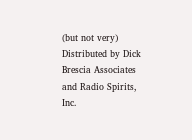(but not very) Distributed by Dick Brescia Associates and Radio Spirits, Inc.